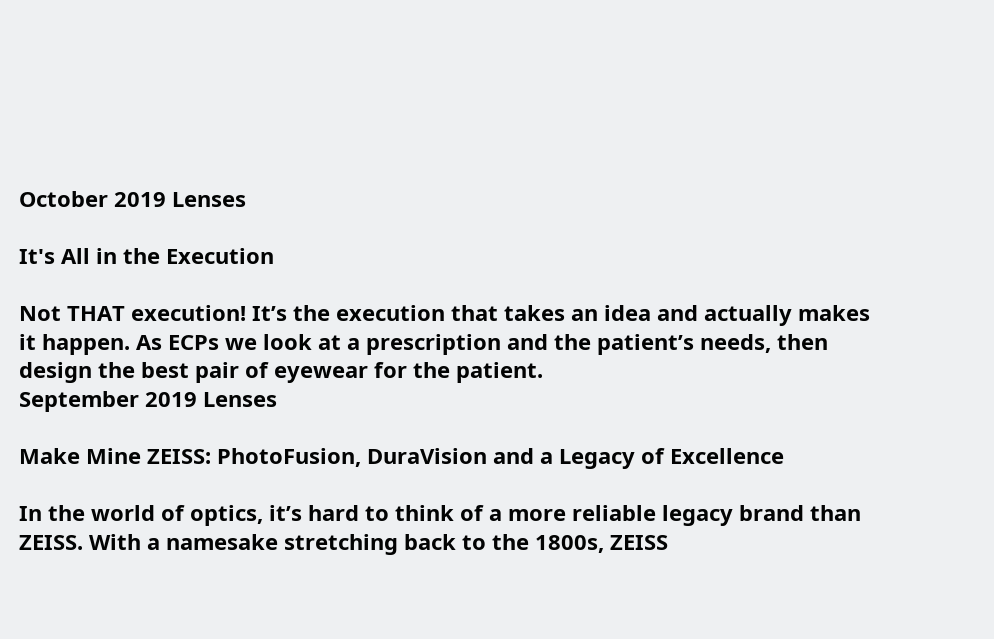October 2019 Lenses

It's All in the Execution

Not THAT execution! It’s the execution that takes an idea and actually makes it happen. As ECPs we look at a prescription and the patient’s needs, then design the best pair of eyewear for the patient.
September 2019 Lenses

Make Mine ZEISS: PhotoFusion, DuraVision and a Legacy of Excellence

In the world of optics, it’s hard to think of a more reliable legacy brand than ZEISS. With a namesake stretching back to the 1800s, ZEISS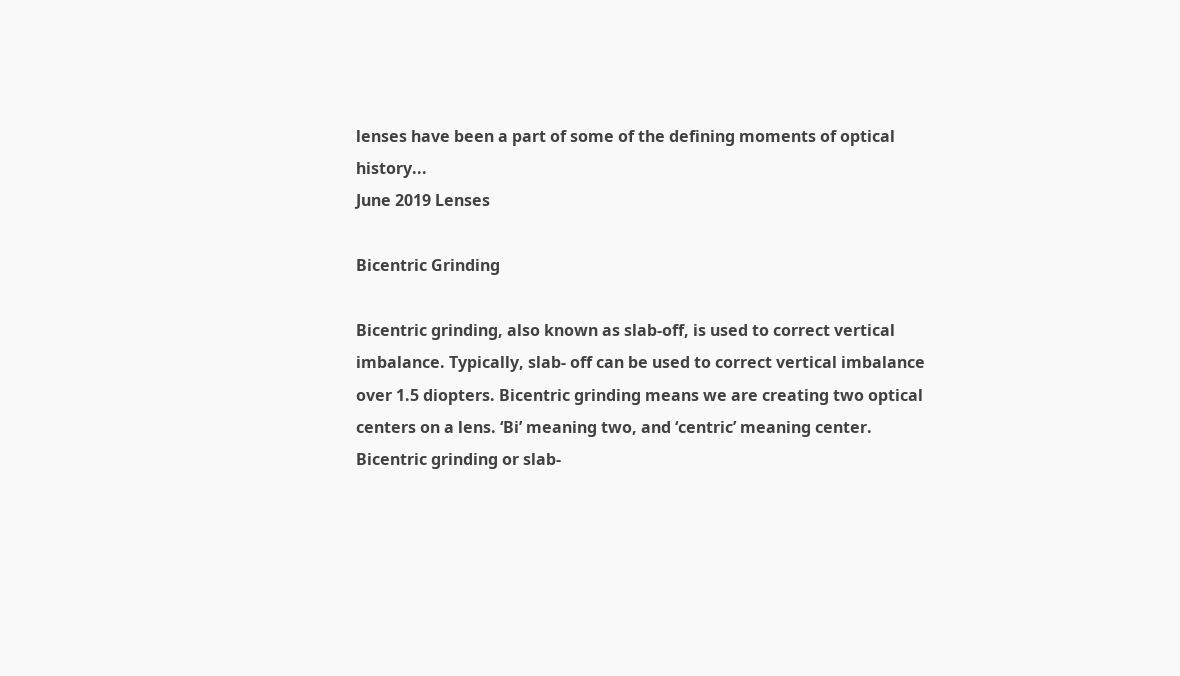lenses have been a part of some of the defining moments of optical history...
June 2019 Lenses

Bicentric Grinding

Bicentric grinding, also known as slab-off, is used to correct vertical imbalance. Typically, slab- off can be used to correct vertical imbalance over 1.5 diopters. Bicentric grinding means we are creating two optical centers on a lens. ‘Bi’ meaning two, and ‘centric’ meaning center. Bicentric grinding or slab-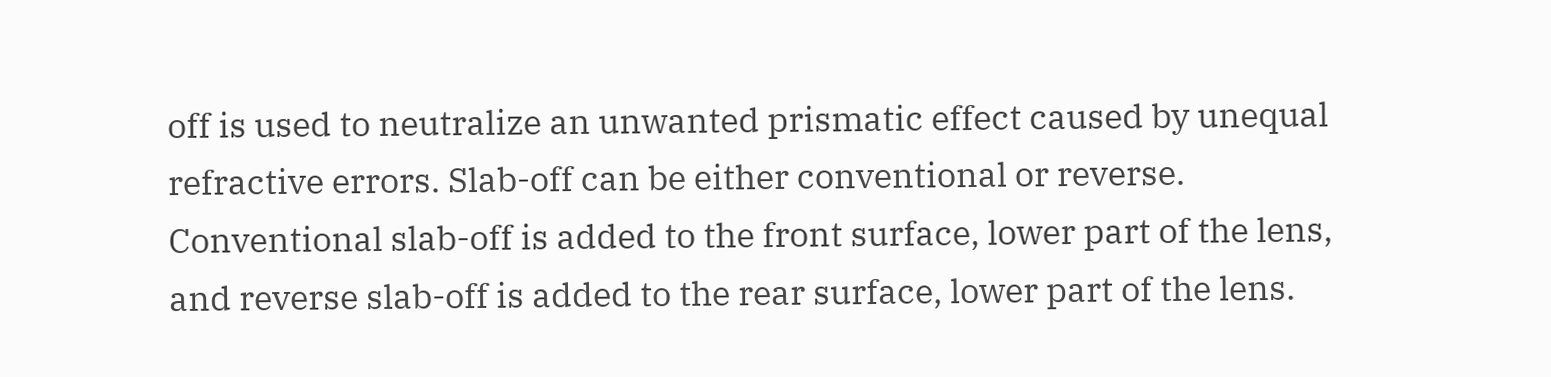off is used to neutralize an unwanted prismatic effect caused by unequal refractive errors. Slab-off can be either conventional or reverse. Conventional slab-off is added to the front surface, lower part of the lens, and reverse slab-off is added to the rear surface, lower part of the lens.